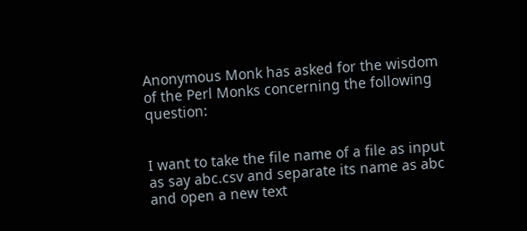Anonymous Monk has asked for the wisdom of the Perl Monks concerning the following question:


I want to take the file name of a file as input as say abc.csv and separate its name as abc and open a new text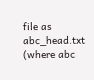file as abc_head.txt (where abc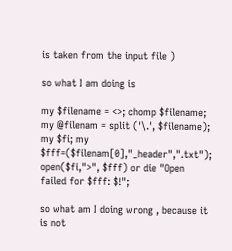is taken from the input file )

so what I am doing is

my $filename = <>; chomp $filename; my @filenam = split ('\.', $filename); my $fi; my $fff=($filenam[0],"_header",".txt"); open($fi,">", $fff) or die "Open failed for $fff: $!";

so what am I doing wrong , because it is not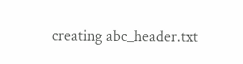creating abc_header.txt